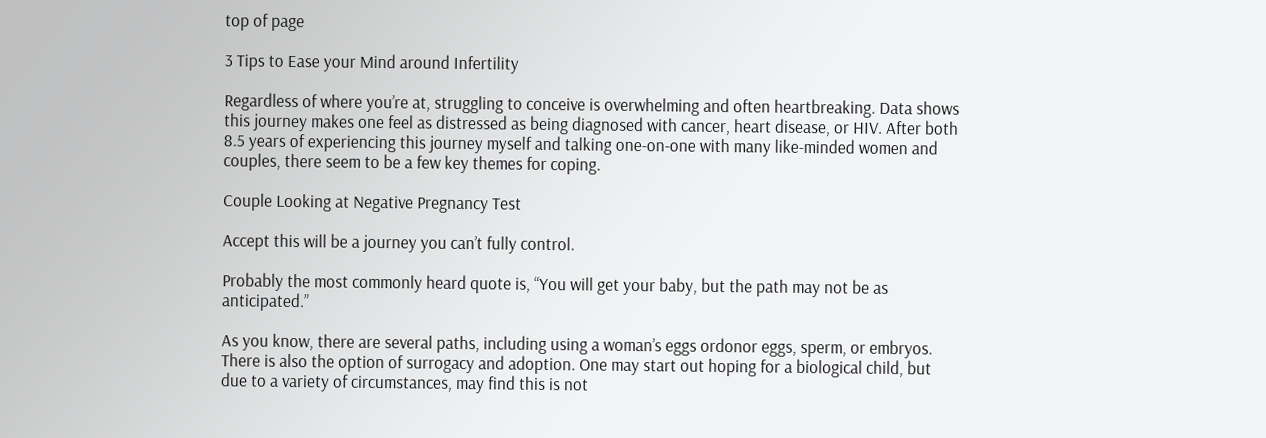top of page

3 Tips to Ease your Mind around Infertility

Regardless of where you’re at, struggling to conceive is overwhelming and often heartbreaking. Data shows this journey makes one feel as distressed as being diagnosed with cancer, heart disease, or HIV. After both 8.5 years of experiencing this journey myself and talking one-on-one with many like-minded women and couples, there seem to be a few key themes for coping.

Couple Looking at Negative Pregnancy Test

Accept this will be a journey you can’t fully control.

Probably the most commonly heard quote is, “You will get your baby, but the path may not be as anticipated.”

As you know, there are several paths, including using a woman’s eggs ordonor eggs, sperm, or embryos. There is also the option of surrogacy and adoption. One may start out hoping for a biological child, but due to a variety of circumstances, may find this is not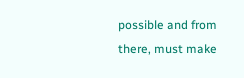possible and from there, must make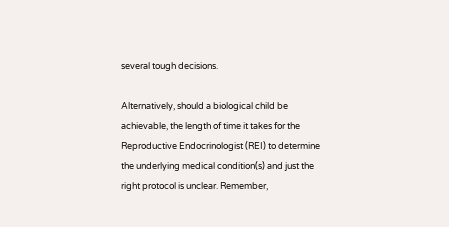several tough decisions.

Alternatively, should a biological child be achievable, the length of time it takes for the Reproductive Endocrinologist (REI) to determine the underlying medical condition(s) and just the right protocol is unclear. Remember,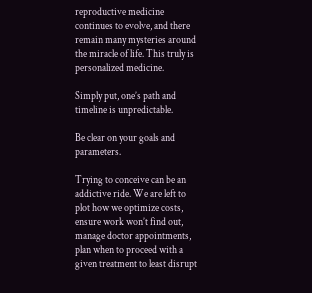reproductive medicine continues to evolve, and there remain many mysteries around the miracle of life. This truly is personalized medicine.

Simply put, one’s path and timeline is unpredictable.

Be clear on your goals and parameters.

Trying to conceive can be an addictive ride. We are left to plot how we optimize costs, ensure work won’t find out, manage doctor appointments, plan when to proceed with a given treatment to least disrupt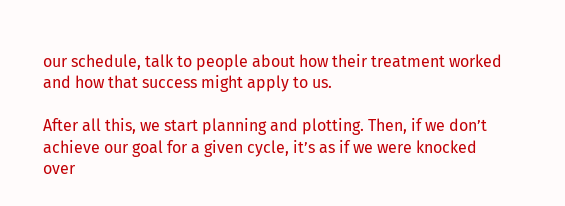our schedule, talk to people about how their treatment worked and how that success might apply to us.

After all this, we start planning and plotting. Then, if we don’t achieve our goal for a given cycle, it’s as if we were knocked over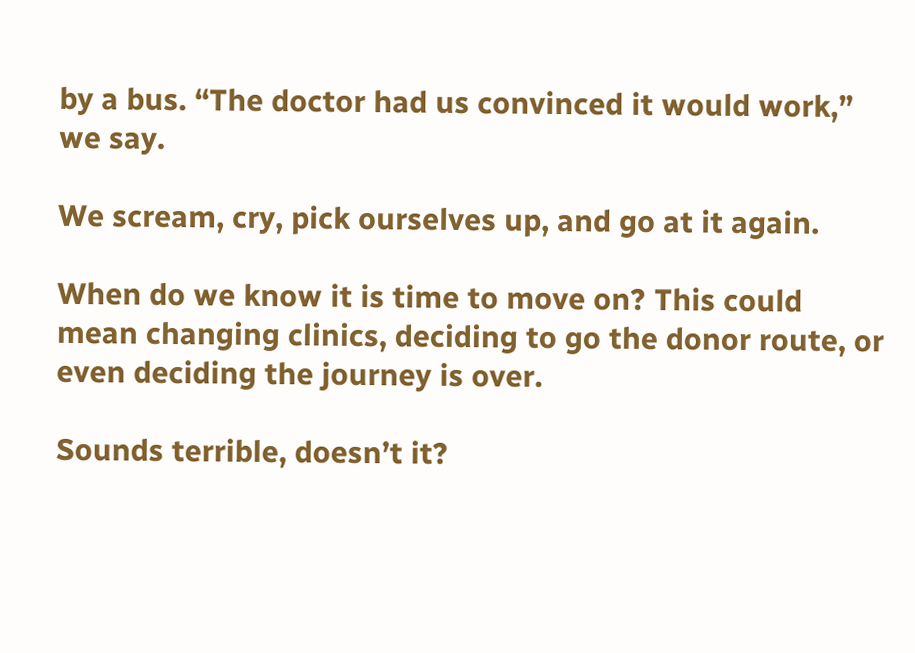by a bus. “The doctor had us convinced it would work,” we say.

We scream, cry, pick ourselves up, and go at it again.

When do we know it is time to move on? This could mean changing clinics, deciding to go the donor route, or even deciding the journey is over.

Sounds terrible, doesn’t it?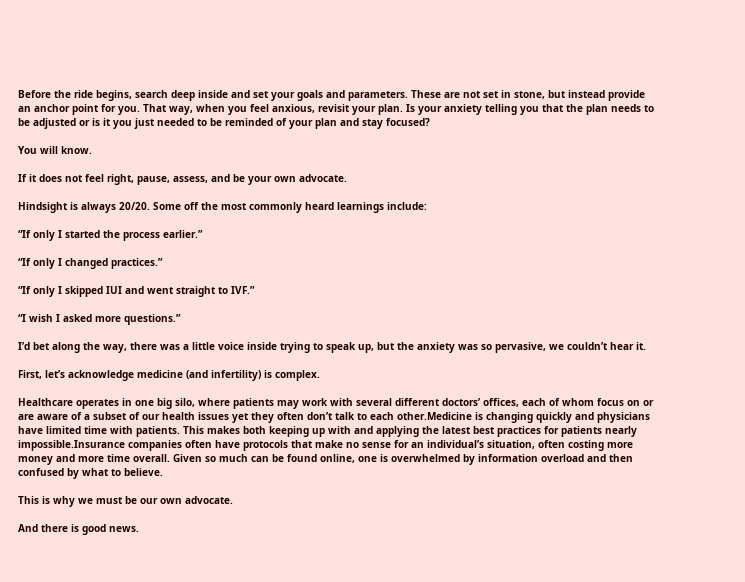Before the ride begins, search deep inside and set your goals and parameters. These are not set in stone, but instead provide an anchor point for you. That way, when you feel anxious, revisit your plan. Is your anxiety telling you that the plan needs to be adjusted or is it you just needed to be reminded of your plan and stay focused?

You will know.

If it does not feel right, pause, assess, and be your own advocate.

Hindsight is always 20/20. Some off the most commonly heard learnings include:

“If only I started the process earlier.”

“If only I changed practices.”

“If only I skipped IUI and went straight to IVF.”

“I wish I asked more questions.”

I’d bet along the way, there was a little voice inside trying to speak up, but the anxiety was so pervasive, we couldn’t hear it.

First, let’s acknowledge medicine (and infertility) is complex.

Healthcare operates in one big silo, where patients may work with several different doctors’ offices, each of whom focus on or are aware of a subset of our health issues yet they often don’t talk to each other.Medicine is changing quickly and physicians have limited time with patients. This makes both keeping up with and applying the latest best practices for patients nearly impossible.Insurance companies often have protocols that make no sense for an individual’s situation, often costing more money and more time overall. Given so much can be found online, one is overwhelmed by information overload and then confused by what to believe.

This is why we must be our own advocate.

And there is good news.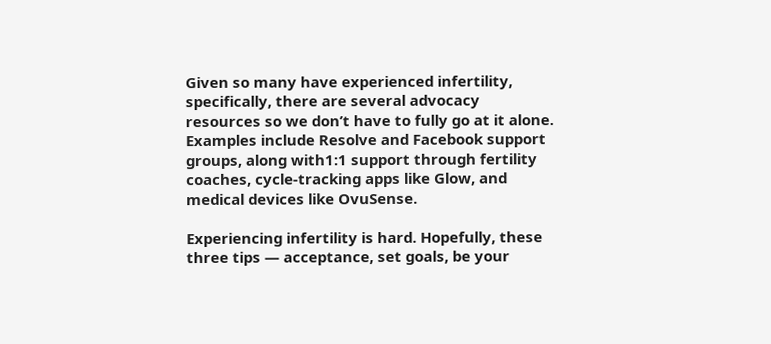Given so many have experienced infertility, specifically, there are several advocacy resources so we don’t have to fully go at it alone. Examples include Resolve and Facebook support groups, along with1:1 support through fertility coaches, cycle-tracking apps like Glow, and medical devices like OvuSense.

Experiencing infertility is hard. Hopefully, these three tips — acceptance, set goals, be your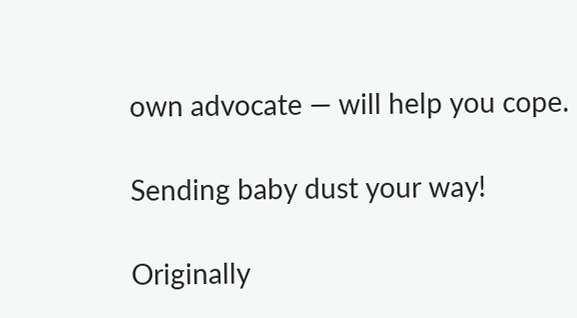own advocate — will help you cope.

Sending baby dust your way!

Originally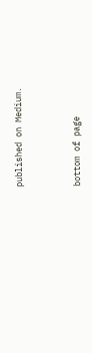published on Medium.



bottom of page